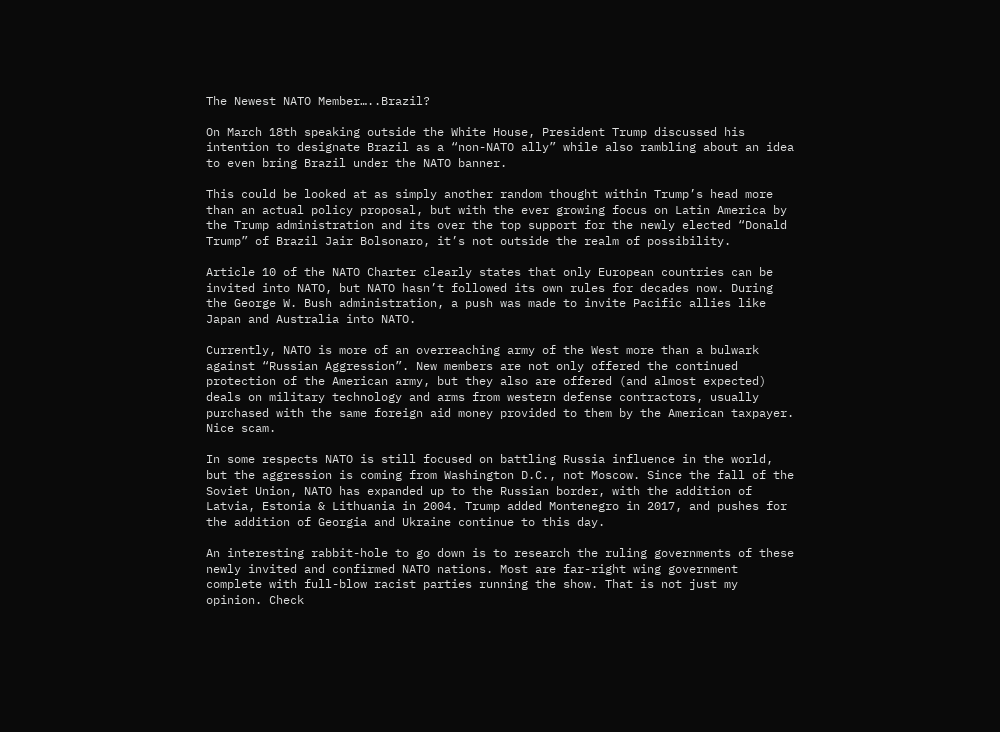The Newest NATO Member…..Brazil?

On March 18th speaking outside the White House, President Trump discussed his intention to designate Brazil as a “non-NATO ally” while also rambling about an idea to even bring Brazil under the NATO banner.

This could be looked at as simply another random thought within Trump’s head more than an actual policy proposal, but with the ever growing focus on Latin America by the Trump administration and its over the top support for the newly elected “Donald Trump” of Brazil Jair Bolsonaro, it’s not outside the realm of possibility.

Article 10 of the NATO Charter clearly states that only European countries can be invited into NATO, but NATO hasn’t followed its own rules for decades now. During the George W. Bush administration, a push was made to invite Pacific allies like Japan and Australia into NATO.

Currently, NATO is more of an overreaching army of the West more than a bulwark against “Russian Aggression”. New members are not only offered the continued protection of the American army, but they also are offered (and almost expected) deals on military technology and arms from western defense contractors, usually purchased with the same foreign aid money provided to them by the American taxpayer. Nice scam.

In some respects NATO is still focused on battling Russia influence in the world, but the aggression is coming from Washington D.C., not Moscow. Since the fall of the Soviet Union, NATO has expanded up to the Russian border, with the addition of Latvia, Estonia & Lithuania in 2004. Trump added Montenegro in 2017, and pushes for the addition of Georgia and Ukraine continue to this day.

An interesting rabbit-hole to go down is to research the ruling governments of these newly invited and confirmed NATO nations. Most are far-right wing government complete with full-blow racist parties running the show. That is not just my opinion. Check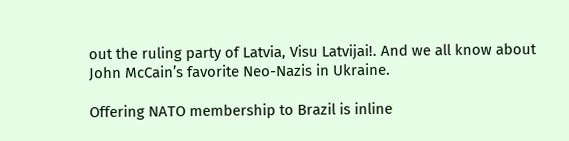out the ruling party of Latvia, Visu Latvijai!. And we all know about John McCain’s favorite Neo-Nazis in Ukraine.

Offering NATO membership to Brazil is inline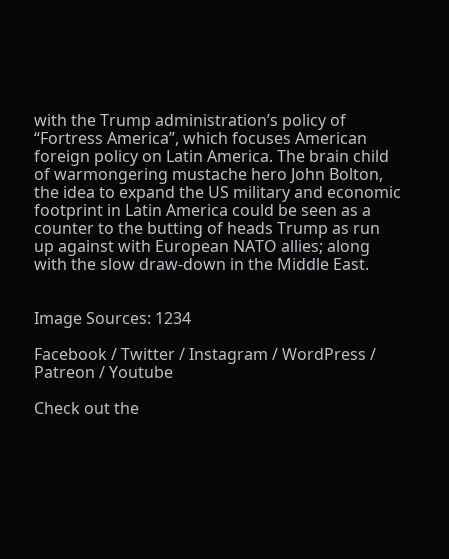with the Trump administration’s policy of “Fortress America”, which focuses American foreign policy on Latin America. The brain child of warmongering mustache hero John Bolton, the idea to expand the US military and economic footprint in Latin America could be seen as a counter to the butting of heads Trump as run up against with European NATO allies; along with the slow draw-down in the Middle East.


Image Sources: 1234

Facebook / Twitter / Instagram / WordPress / Patreon / Youtube

Check out the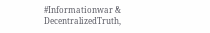#Informationwar & DecentralizedTruth,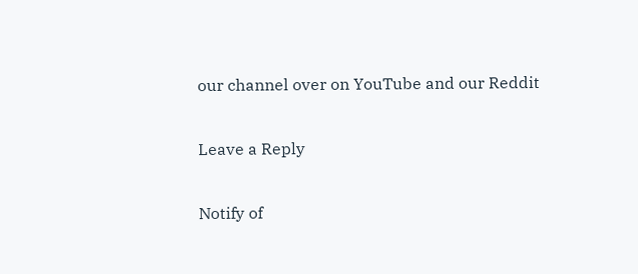our channel over on YouTube and our Reddit

Leave a Reply

Notify of